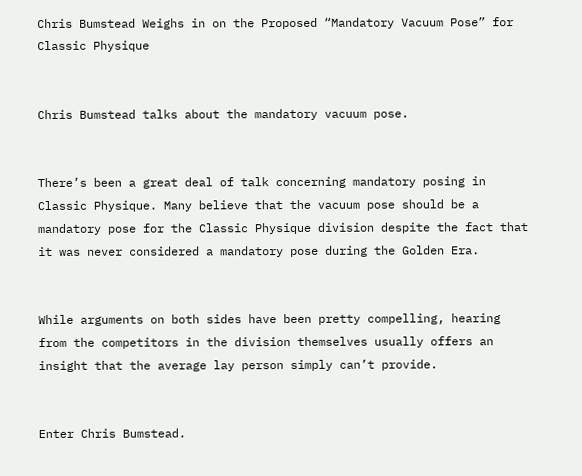Chris Bumstead Weighs in on the Proposed “Mandatory Vacuum Pose” for Classic Physique


Chris Bumstead talks about the mandatory vacuum pose.


There’s been a great deal of talk concerning mandatory posing in Classic Physique. Many believe that the vacuum pose should be a mandatory pose for the Classic Physique division despite the fact that it was never considered a mandatory pose during the Golden Era.


While arguments on both sides have been pretty compelling, hearing from the competitors in the division themselves usually offers an insight that the average lay person simply can’t provide.


Enter Chris Bumstead.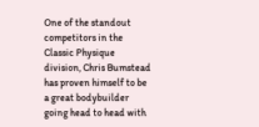One of the standout competitors in the Classic Physique division, Chris Bumstead has proven himself to be a great bodybuilder going head to head with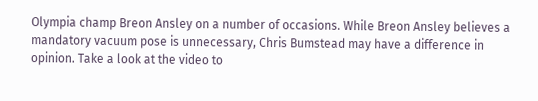Olympia champ Breon Ansley on a number of occasions. While Breon Ansley believes a mandatory vacuum pose is unnecessary, Chris Bumstead may have a difference in opinion. Take a look at the video to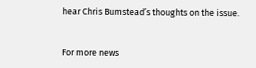hear Chris Bumstead’s thoughts on the issue.


For more news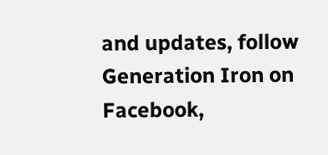and updates, follow Generation Iron on Facebook,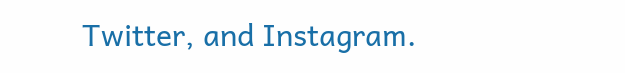Twitter, and Instagram.